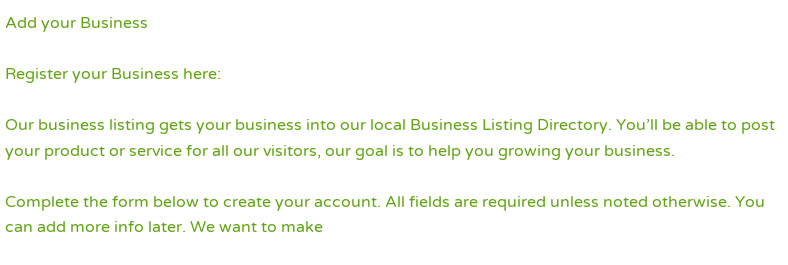Add your Business

Register your Business here:

Our business listing gets your business into our local Business Listing Directory. You’ll be able to post your product or service for all our visitors, our goal is to help you growing your business.

Complete the form below to create your account. All fields are required unless noted otherwise. You can add more info later. We want to make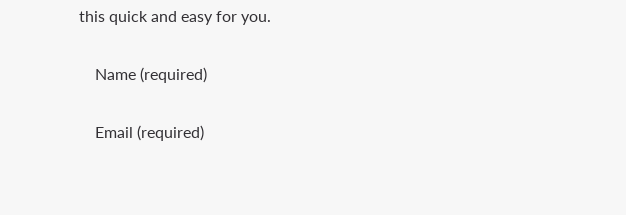this quick and easy for you.

    Name (required)

    Email (required)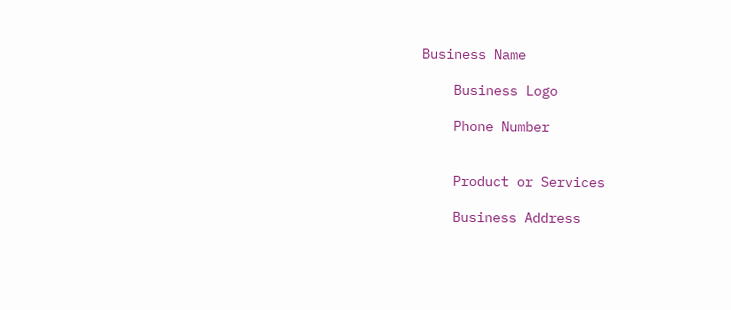Business Name

    Business Logo

    Phone Number


    Product or Services

    Business Address